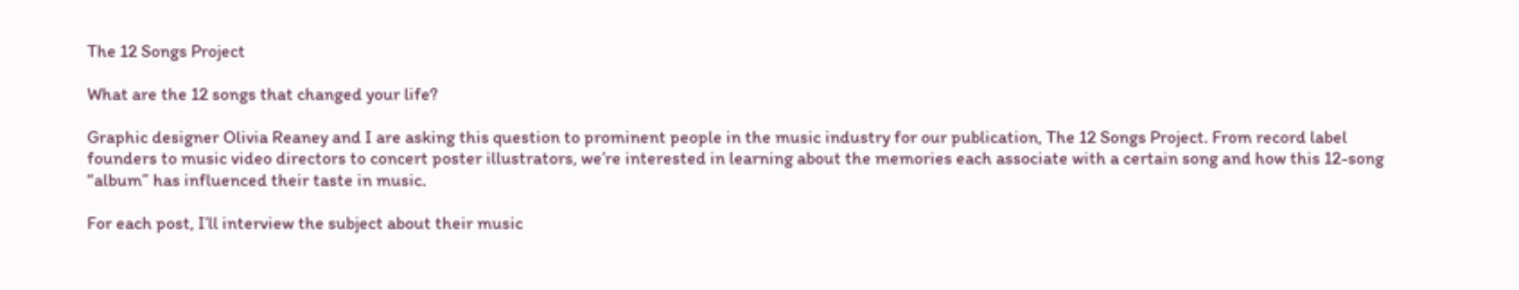The 12 Songs Project

What are the 12 songs that changed your life?

Graphic designer Olivia Reaney and I are asking this question to prominent people in the music industry for our publication, The 12 Songs Project. From record label founders to music video directors to concert poster illustrators, we’re interested in learning about the memories each associate with a certain song and how this 12-song “album” has influenced their taste in music.

For each post, I’ll interview the subject about their music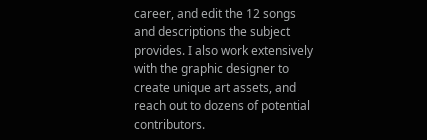career, and edit the 12 songs and descriptions the subject provides. I also work extensively with the graphic designer to create unique art assets, and reach out to dozens of potential contributors.